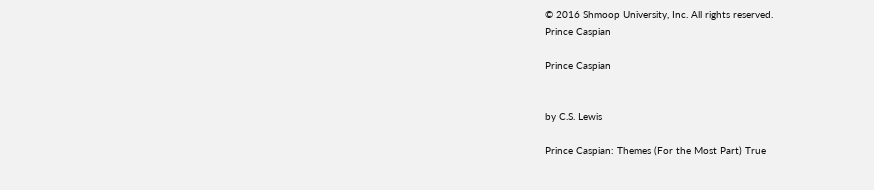© 2016 Shmoop University, Inc. All rights reserved.
Prince Caspian

Prince Caspian


by C.S. Lewis

Prince Caspian: Themes (For the Most Part) True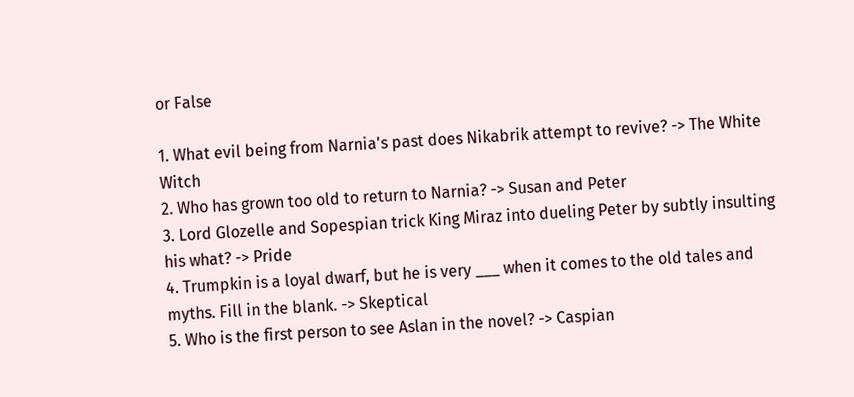or False

1. What evil being from Narnia's past does Nikabrik attempt to revive? -> The White Witch
2. Who has grown too old to return to Narnia? -> Susan and Peter
3. Lord Glozelle and Sopespian trick King Miraz into dueling Peter by subtly insulting his what? -> Pride
4. Trumpkin is a loyal dwarf, but he is very ___ when it comes to the old tales and myths. Fill in the blank. -> Skeptical
5. Who is the first person to see Aslan in the novel? -> Caspian